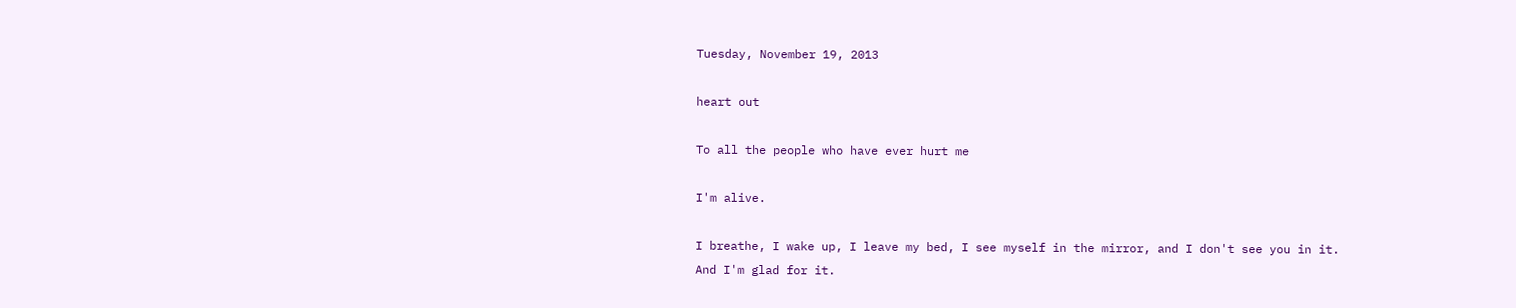Tuesday, November 19, 2013

heart out

To all the people who have ever hurt me

I'm alive.

I breathe, I wake up, I leave my bed, I see myself in the mirror, and I don't see you in it.
And I'm glad for it.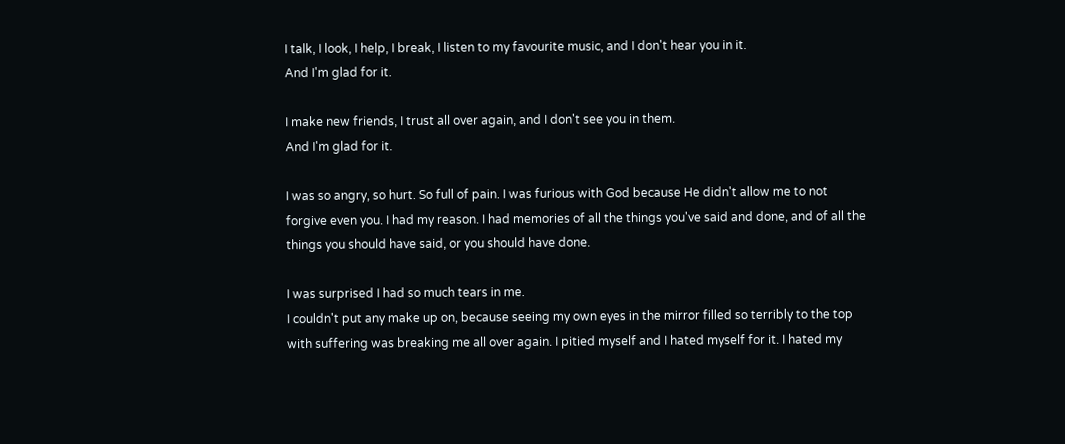I talk, I look, I help, I break, I listen to my favourite music, and I don't hear you in it.
And I'm glad for it.

I make new friends, I trust all over again, and I don't see you in them.
And I'm glad for it.

I was so angry, so hurt. So full of pain. I was furious with God because He didn't allow me to not forgive even you. I had my reason. I had memories of all the things you've said and done, and of all the things you should have said, or you should have done.

I was surprised I had so much tears in me.
I couldn't put any make up on, because seeing my own eyes in the mirror filled so terribly to the top with suffering was breaking me all over again. I pitied myself and I hated myself for it. I hated my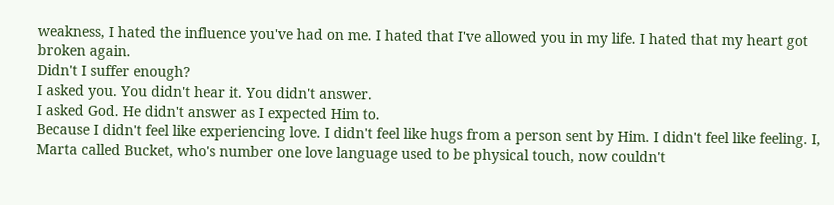weakness, I hated the influence you've had on me. I hated that I've allowed you in my life. I hated that my heart got broken again.
Didn't I suffer enough?
I asked you. You didn't hear it. You didn't answer.
I asked God. He didn't answer as I expected Him to.
Because I didn't feel like experiencing love. I didn't feel like hugs from a person sent by Him. I didn't feel like feeling. I, Marta called Bucket, who's number one love language used to be physical touch, now couldn't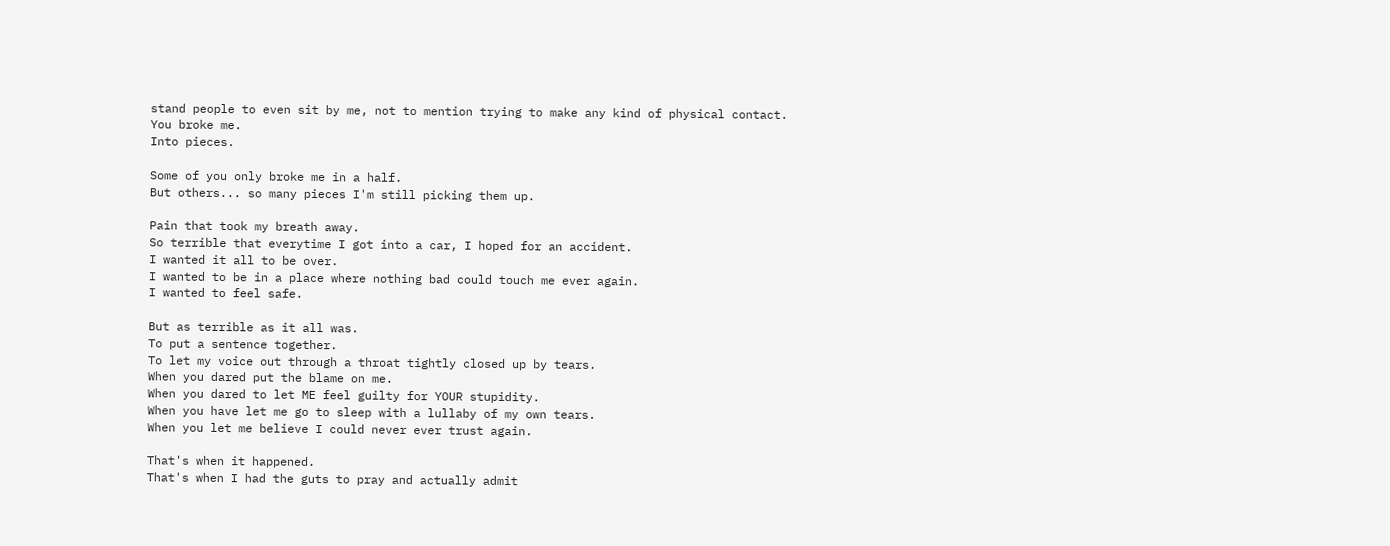stand people to even sit by me, not to mention trying to make any kind of physical contact.
You broke me.
Into pieces.

Some of you only broke me in a half.
But others... so many pieces I'm still picking them up.

Pain that took my breath away.
So terrible that everytime I got into a car, I hoped for an accident.
I wanted it all to be over.
I wanted to be in a place where nothing bad could touch me ever again.
I wanted to feel safe.

But as terrible as it all was.
To put a sentence together.
To let my voice out through a throat tightly closed up by tears.
When you dared put the blame on me.
When you dared to let ME feel guilty for YOUR stupidity.
When you have let me go to sleep with a lullaby of my own tears.
When you let me believe I could never ever trust again.

That's when it happened.
That's when I had the guts to pray and actually admit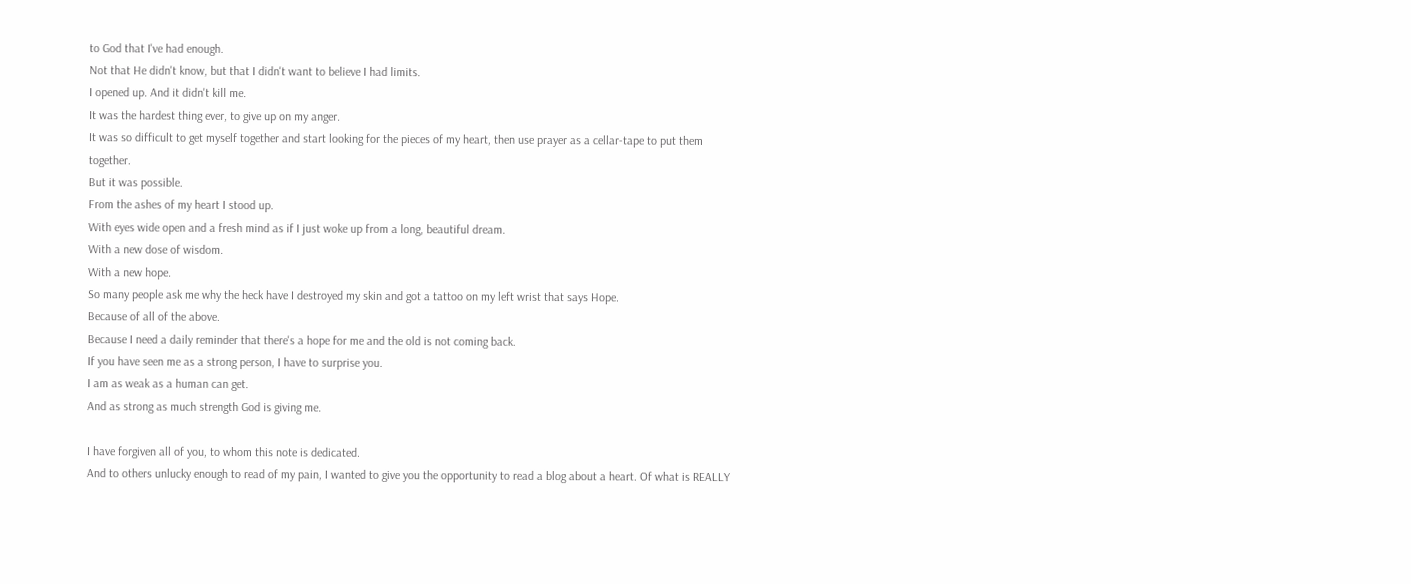to God that I've had enough.
Not that He didn't know, but that I didn't want to believe I had limits.
I opened up. And it didn't kill me.
It was the hardest thing ever, to give up on my anger.
It was so difficult to get myself together and start looking for the pieces of my heart, then use prayer as a cellar-tape to put them together.
But it was possible.
From the ashes of my heart I stood up.
With eyes wide open and a fresh mind as if I just woke up from a long, beautiful dream.
With a new dose of wisdom.
With a new hope.
So many people ask me why the heck have I destroyed my skin and got a tattoo on my left wrist that says Hope.
Because of all of the above.
Because I need a daily reminder that there's a hope for me and the old is not coming back.
If you have seen me as a strong person, I have to surprise you.
I am as weak as a human can get.
And as strong as much strength God is giving me.

I have forgiven all of you, to whom this note is dedicated.
And to others unlucky enough to read of my pain, I wanted to give you the opportunity to read a blog about a heart. Of what is REALLY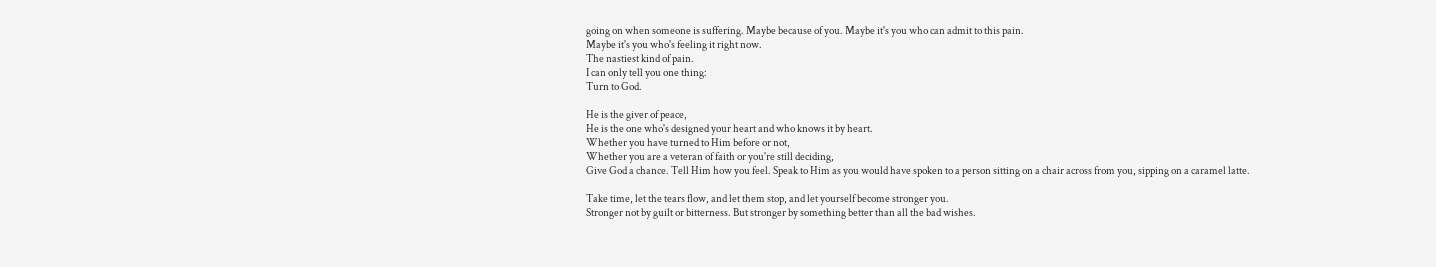going on when someone is suffering. Maybe because of you. Maybe it's you who can admit to this pain.
Maybe it's you who's feeling it right now.
The nastiest kind of pain.
I can only tell you one thing:
Turn to God.

He is the giver of peace,
He is the one who's designed your heart and who knows it by heart.
Whether you have turned to Him before or not,
Whether you are a veteran of faith or you're still deciding,
Give God a chance. Tell Him how you feel. Speak to Him as you would have spoken to a person sitting on a chair across from you, sipping on a caramel latte.

Take time, let the tears flow, and let them stop, and let yourself become stronger you.
Stronger not by guilt or bitterness. But stronger by something better than all the bad wishes.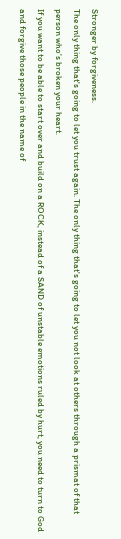Stronger by forgiveness.
The only thing that's going to let you trust again. The only thing that's going to let you not look at others through a prismat of that person who's broken your heart.
If you want to be able to start over and build on a ROCK, instead of a SAND of unstable emotions ruled by hurt, you need to turn to God and forgive those people in the name of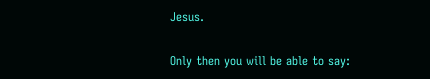Jesus.

Only then you will be able to say: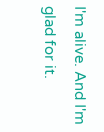I'm alive. And I'm glad for it.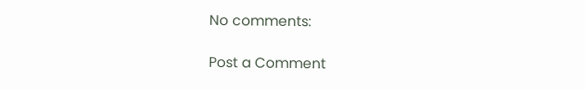No comments:

Post a Comment